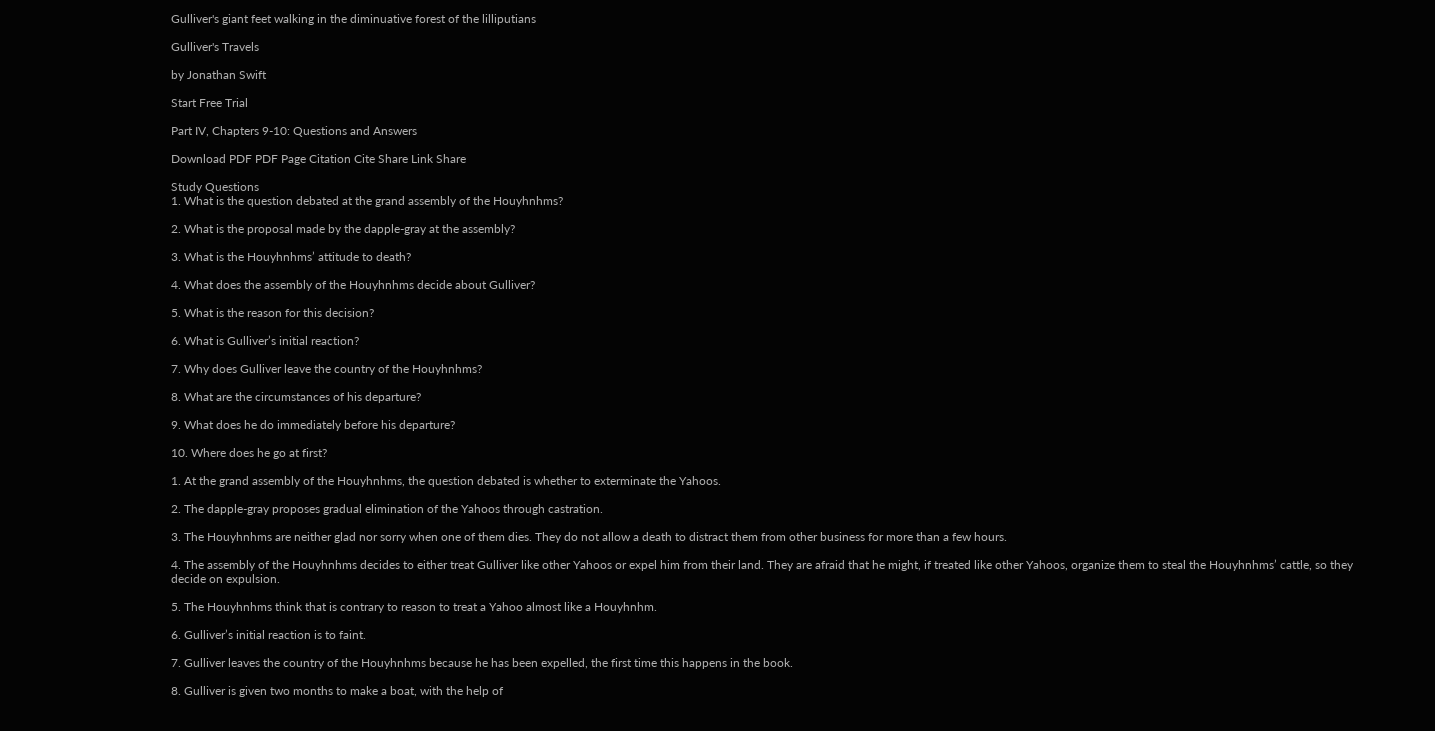Gulliver's giant feet walking in the diminuative forest of the lilliputians

Gulliver's Travels

by Jonathan Swift

Start Free Trial

Part IV, Chapters 9-10: Questions and Answers

Download PDF PDF Page Citation Cite Share Link Share

Study Questions
1. What is the question debated at the grand assembly of the Houyhnhms?

2. What is the proposal made by the dapple-gray at the assembly?

3. What is the Houyhnhms’ attitude to death?

4. What does the assembly of the Houyhnhms decide about Gulliver?

5. What is the reason for this decision?

6. What is Gulliver’s initial reaction?

7. Why does Gulliver leave the country of the Houyhnhms?

8. What are the circumstances of his departure?

9. What does he do immediately before his departure?

10. Where does he go at first?

1. At the grand assembly of the Houyhnhms, the question debated is whether to exterminate the Yahoos.

2. The dapple-gray proposes gradual elimination of the Yahoos through castration.

3. The Houyhnhms are neither glad nor sorry when one of them dies. They do not allow a death to distract them from other business for more than a few hours.

4. The assembly of the Houyhnhms decides to either treat Gulliver like other Yahoos or expel him from their land. They are afraid that he might, if treated like other Yahoos, organize them to steal the Houyhnhms’ cattle, so they decide on expulsion.

5. The Houyhnhms think that is contrary to reason to treat a Yahoo almost like a Houyhnhm.

6. Gulliver’s initial reaction is to faint.

7. Gulliver leaves the country of the Houyhnhms because he has been expelled, the first time this happens in the book.

8. Gulliver is given two months to make a boat, with the help of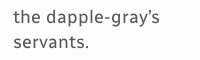the dapple-gray’s servants.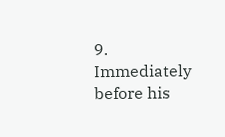9. Immediately before his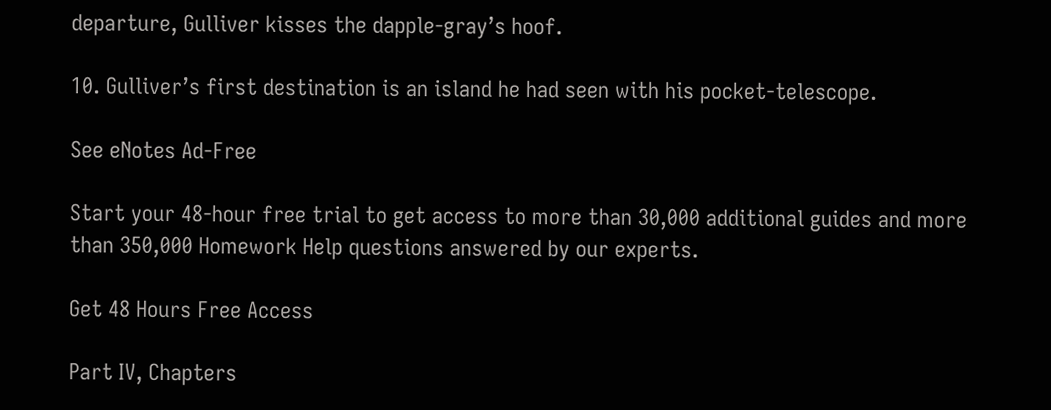departure, Gulliver kisses the dapple-gray’s hoof.

10. Gulliver’s first destination is an island he had seen with his pocket-telescope.

See eNotes Ad-Free

Start your 48-hour free trial to get access to more than 30,000 additional guides and more than 350,000 Homework Help questions answered by our experts.

Get 48 Hours Free Access

Part IV, Chapters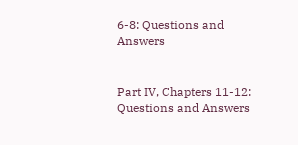6-8: Questions and Answers


Part IV, Chapters 11-12: Questions and Answers